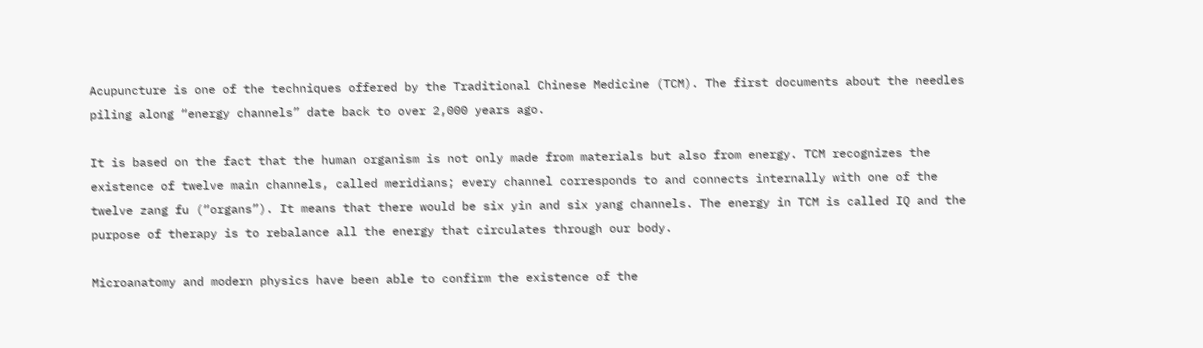Acupuncture is one of the techniques offered by the Traditional Chinese Medicine (TCM). The first documents about the needles piling along “energy channels” date back to over 2,000 years ago.

It is based on the fact that the human organism is not only made from materials but also from energy. TCM recognizes the existence of twelve main channels, called meridians; every channel corresponds to and connects internally with one of the twelve zang fu (“organs”). It means that there would be six yin and six yang channels. The energy in TCM is called IQ and the purpose of therapy is to rebalance all the energy that circulates through our body.

Microanatomy and modern physics have been able to confirm the existence of the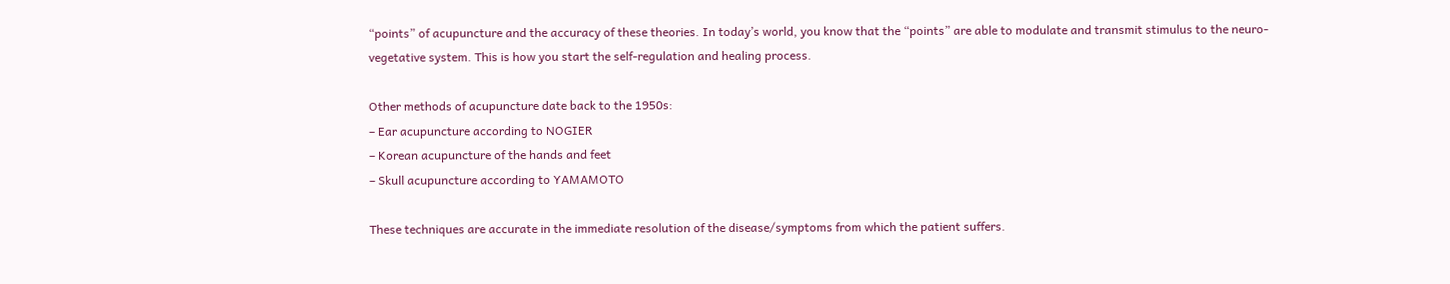“points” of acupuncture and the accuracy of these theories. In today’s world, you know that the “points” are able to modulate and transmit stimulus to the neuro-vegetative system. This is how you start the self-regulation and healing process.

Other methods of acupuncture date back to the 1950s:
– Ear acupuncture according to NOGIER
– Korean acupuncture of the hands and feet
– Skull acupuncture according to YAMAMOTO

These techniques are accurate in the immediate resolution of the disease/symptoms from which the patient suffers.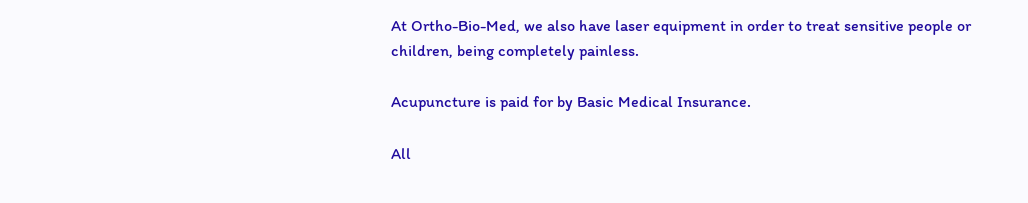At Ortho-Bio-Med, we also have laser equipment in order to treat sensitive people or children, being completely painless.

Acupuncture is paid for by Basic Medical Insurance.

All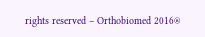rights reserved – Orthobiomed 2016®